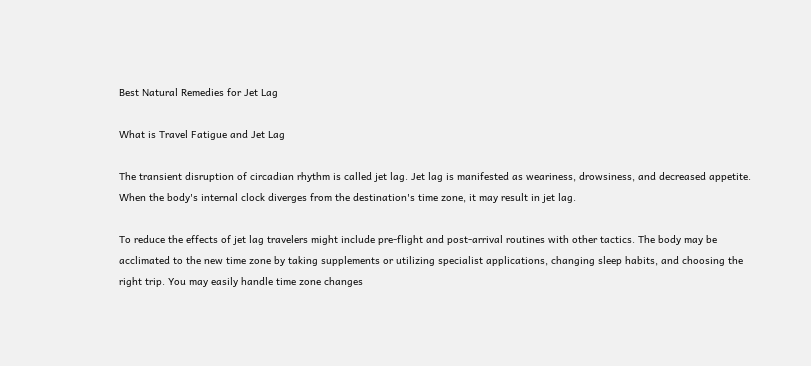Best Natural Remedies for Jet Lag

What is Travel Fatigue and Jet Lag

The transient disruption of circadian rhythm is called jet lag. Jet lag is manifested as weariness, drowsiness, and decreased appetite. When the body's internal clock diverges from the destination's time zone, it may result in jet lag.

To reduce the effects of jet lag travelers might include pre-flight and post-arrival routines with other tactics. The body may be acclimated to the new time zone by taking supplements or utilizing specialist applications, changing sleep habits, and choosing the right trip. You may easily handle time zone changes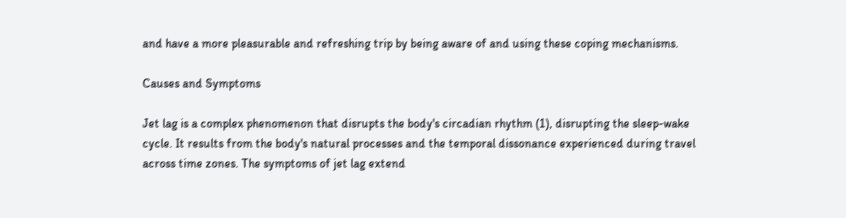and have a more pleasurable and refreshing trip by being aware of and using these coping mechanisms.

Causes and Symptoms

Jet lag is a complex phenomenon that disrupts the body's circadian rhythm (1), disrupting the sleep-wake cycle. It results from the body's natural processes and the temporal dissonance experienced during travel across time zones. The symptoms of jet lag extend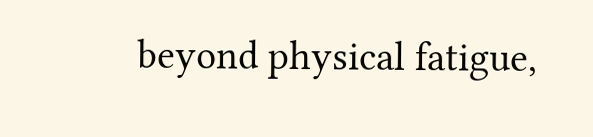beyond physical fatigue,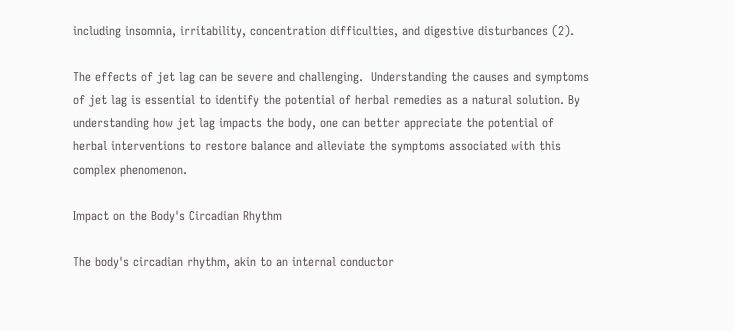including insomnia, irritability, concentration difficulties, and digestive disturbances (2).

The effects of jet lag can be severe and challenging.  Understanding the causes and symptoms of jet lag is essential to identify the potential of herbal remedies as a natural solution. By understanding how jet lag impacts the body, one can better appreciate the potential of herbal interventions to restore balance and alleviate the symptoms associated with this complex phenomenon.

Impact on the Body's Circadian Rhythm

The body's circadian rhythm, akin to an internal conductor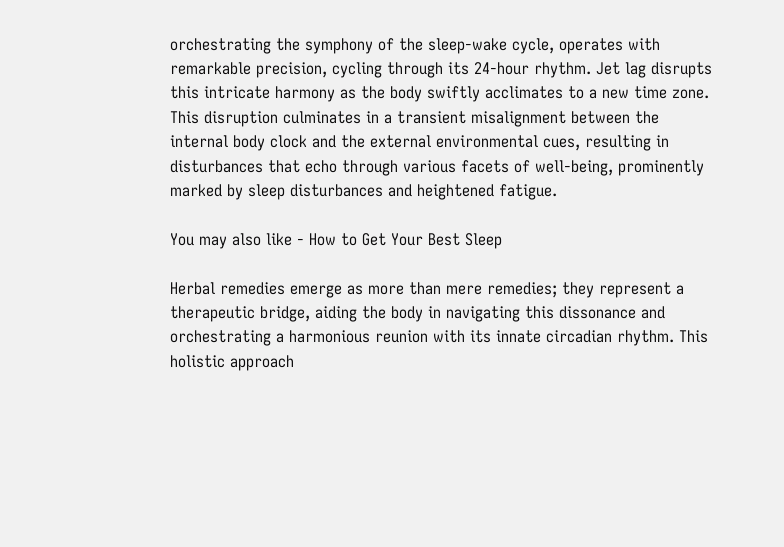orchestrating the symphony of the sleep-wake cycle, operates with remarkable precision, cycling through its 24-hour rhythm. Jet lag disrupts this intricate harmony as the body swiftly acclimates to a new time zone. This disruption culminates in a transient misalignment between the internal body clock and the external environmental cues, resulting in disturbances that echo through various facets of well-being, prominently marked by sleep disturbances and heightened fatigue.

You may also like - How to Get Your Best Sleep

Herbal remedies emerge as more than mere remedies; they represent a therapeutic bridge, aiding the body in navigating this dissonance and orchestrating a harmonious reunion with its innate circadian rhythm. This holistic approach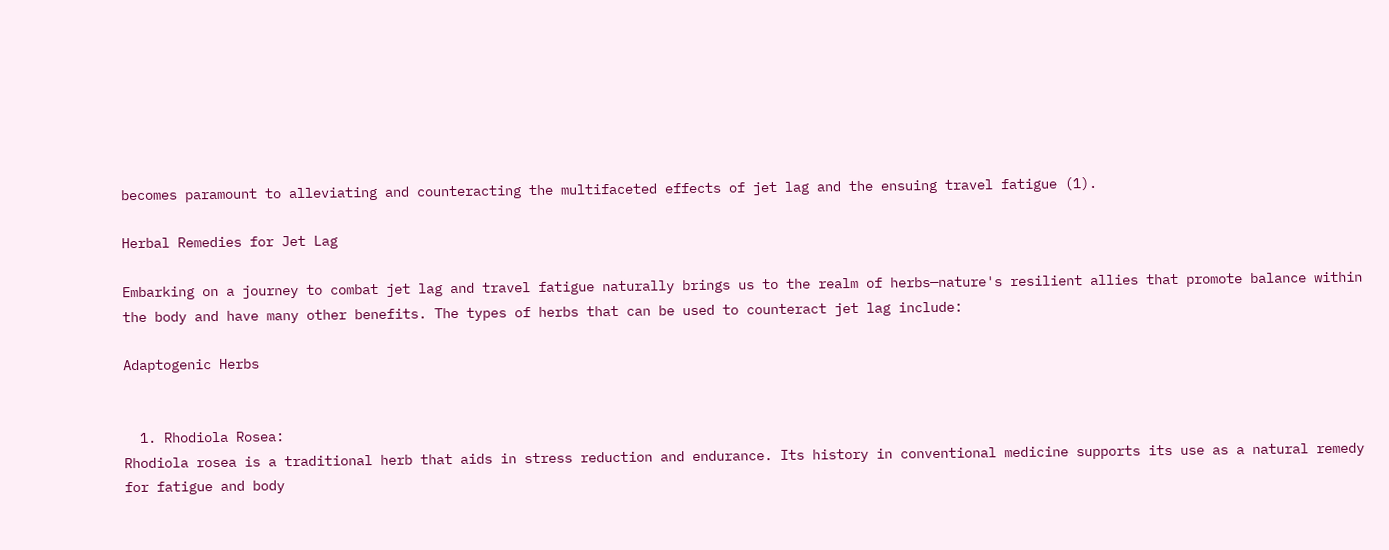becomes paramount to alleviating and counteracting the multifaceted effects of jet lag and the ensuing travel fatigue (1).

Herbal Remedies for Jet Lag

Embarking on a journey to combat jet lag and travel fatigue naturally brings us to the realm of herbs—nature's resilient allies that promote balance within the body and have many other benefits. The types of herbs that can be used to counteract jet lag include:

Adaptogenic Herbs


  1. Rhodiola Rosea:
Rhodiola rosea is a traditional herb that aids in stress reduction and endurance. Its history in conventional medicine supports its use as a natural remedy for fatigue and body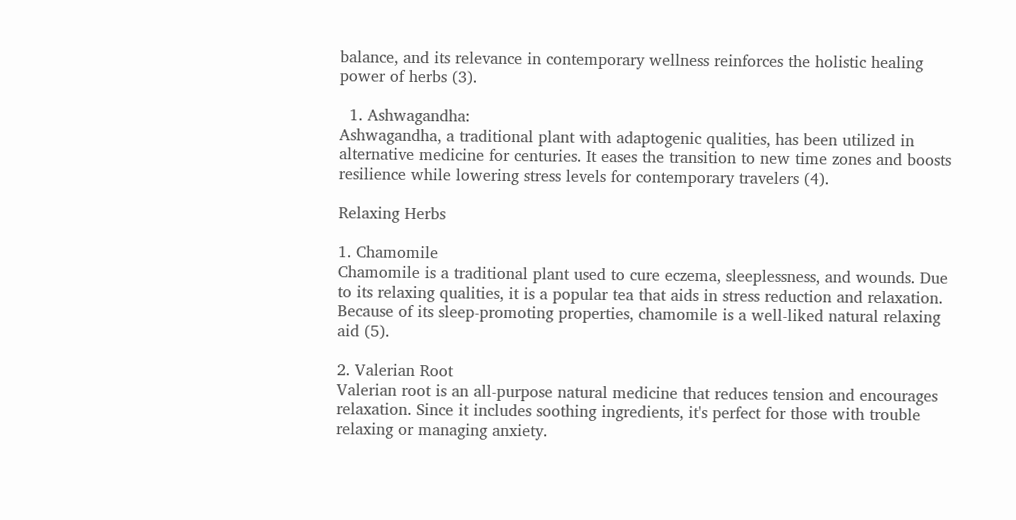balance, and its relevance in contemporary wellness reinforces the holistic healing power of herbs (3).

  1. Ashwagandha:
Ashwagandha, a traditional plant with adaptogenic qualities, has been utilized in alternative medicine for centuries. It eases the transition to new time zones and boosts resilience while lowering stress levels for contemporary travelers (4).

Relaxing Herbs

1. Chamomile
Chamomile is a traditional plant used to cure eczema, sleeplessness, and wounds. Due to its relaxing qualities, it is a popular tea that aids in stress reduction and relaxation. Because of its sleep-promoting properties, chamomile is a well-liked natural relaxing aid (5).

2. Valerian Root
Valerian root is an all-purpose natural medicine that reduces tension and encourages relaxation. Since it includes soothing ingredients, it's perfect for those with trouble relaxing or managing anxiety.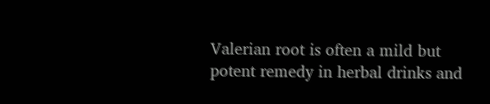Valerian root is often a mild but potent remedy in herbal drinks and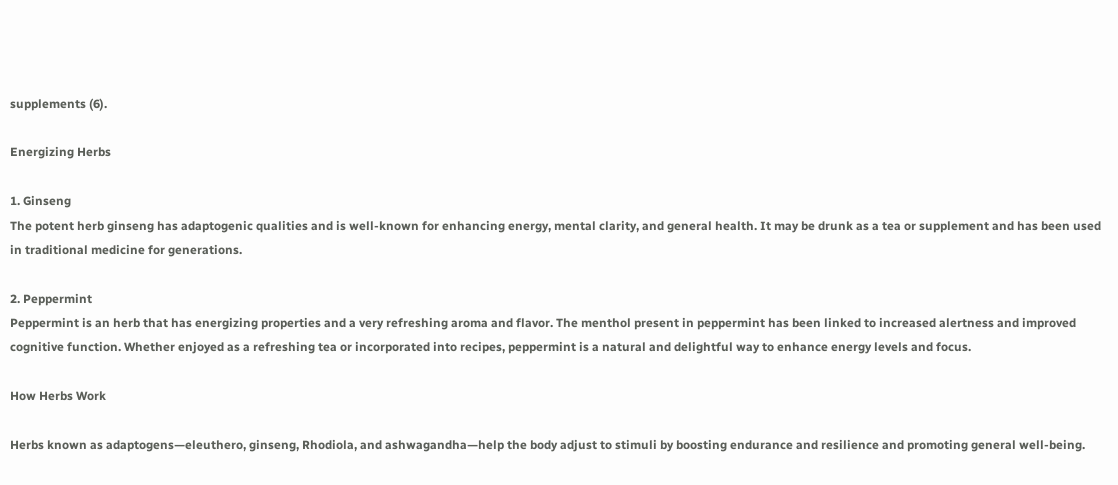supplements (6).

Energizing Herbs

1. Ginseng
The potent herb ginseng has adaptogenic qualities and is well-known for enhancing energy, mental clarity, and general health. It may be drunk as a tea or supplement and has been used in traditional medicine for generations.

2. Peppermint
Peppermint is an herb that has energizing properties and a very refreshing aroma and flavor. The menthol present in peppermint has been linked to increased alertness and improved cognitive function. Whether enjoyed as a refreshing tea or incorporated into recipes, peppermint is a natural and delightful way to enhance energy levels and focus.

How Herbs Work

Herbs known as adaptogens—eleuthero, ginseng, Rhodiola, and ashwagandha—help the body adjust to stimuli by boosting endurance and resilience and promoting general well-being.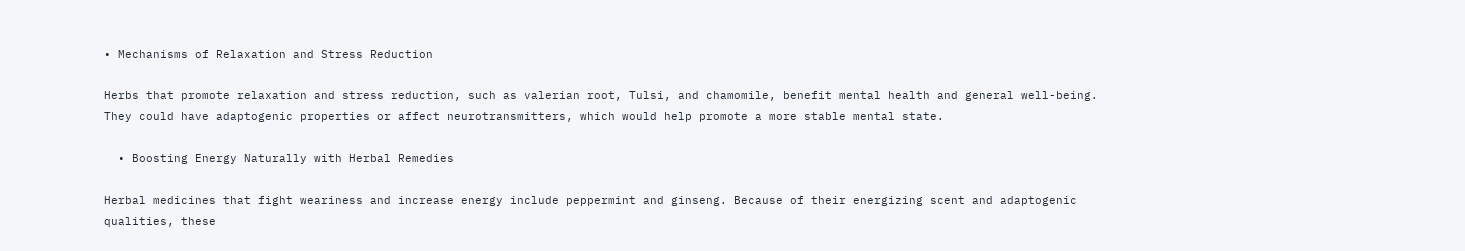• Mechanisms of Relaxation and Stress Reduction

Herbs that promote relaxation and stress reduction, such as valerian root, Tulsi, and chamomile, benefit mental health and general well-being. They could have adaptogenic properties or affect neurotransmitters, which would help promote a more stable mental state.

  • Boosting Energy Naturally with Herbal Remedies

Herbal medicines that fight weariness and increase energy include peppermint and ginseng. Because of their energizing scent and adaptogenic qualities, these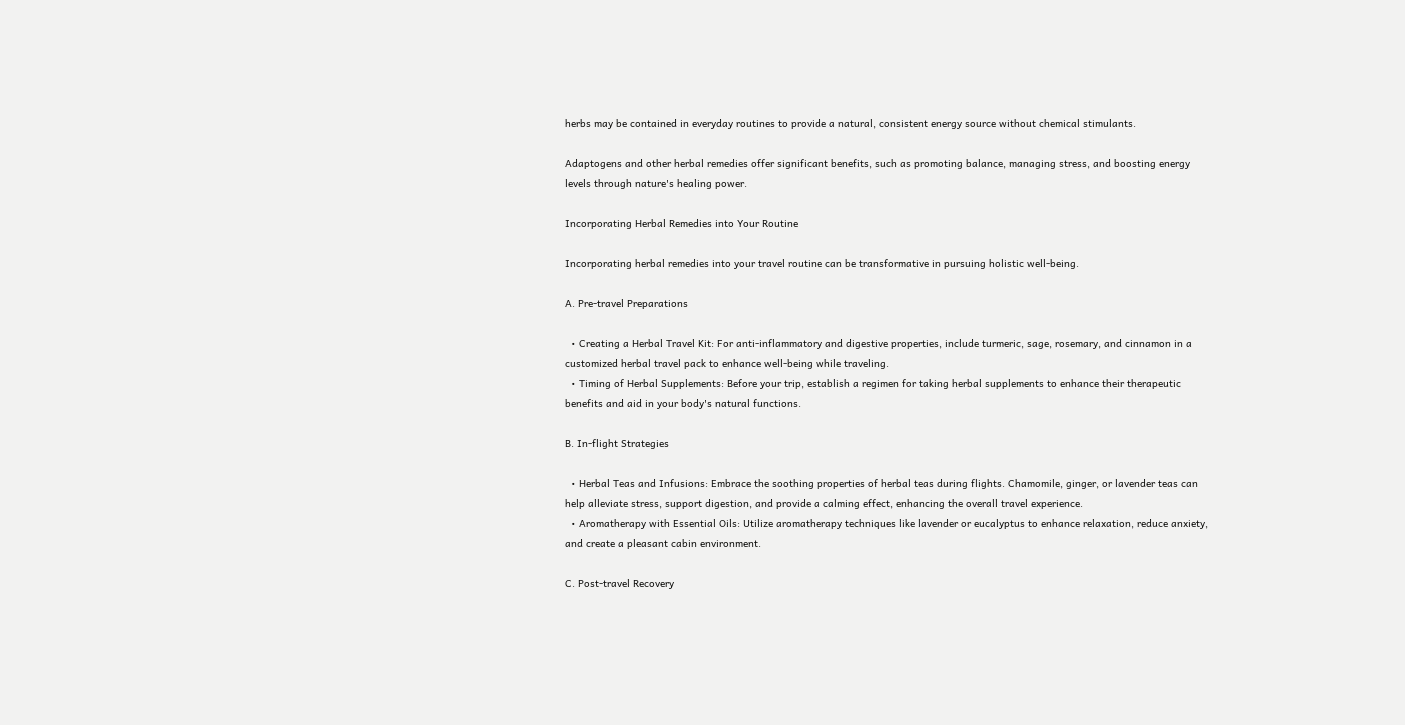herbs may be contained in everyday routines to provide a natural, consistent energy source without chemical stimulants.

Adaptogens and other herbal remedies offer significant benefits, such as promoting balance, managing stress, and boosting energy levels through nature's healing power.

Incorporating Herbal Remedies into Your Routine

Incorporating herbal remedies into your travel routine can be transformative in pursuing holistic well-being.

A. Pre-travel Preparations

  • Creating a Herbal Travel Kit: For anti-inflammatory and digestive properties, include turmeric, sage, rosemary, and cinnamon in a customized herbal travel pack to enhance well-being while traveling.
  • Timing of Herbal Supplements: Before your trip, establish a regimen for taking herbal supplements to enhance their therapeutic benefits and aid in your body's natural functions.

B. In-flight Strategies

  • Herbal Teas and Infusions: Embrace the soothing properties of herbal teas during flights. Chamomile, ginger, or lavender teas can help alleviate stress, support digestion, and provide a calming effect, enhancing the overall travel experience.
  • Aromatherapy with Essential Oils: Utilize aromatherapy techniques like lavender or eucalyptus to enhance relaxation, reduce anxiety, and create a pleasant cabin environment.

C. Post-travel Recovery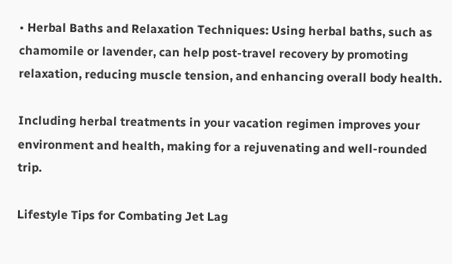• Herbal Baths and Relaxation Techniques: Using herbal baths, such as chamomile or lavender, can help post-travel recovery by promoting relaxation, reducing muscle tension, and enhancing overall body health.

Including herbal treatments in your vacation regimen improves your environment and health, making for a rejuvenating and well-rounded trip.

Lifestyle Tips for Combating Jet Lag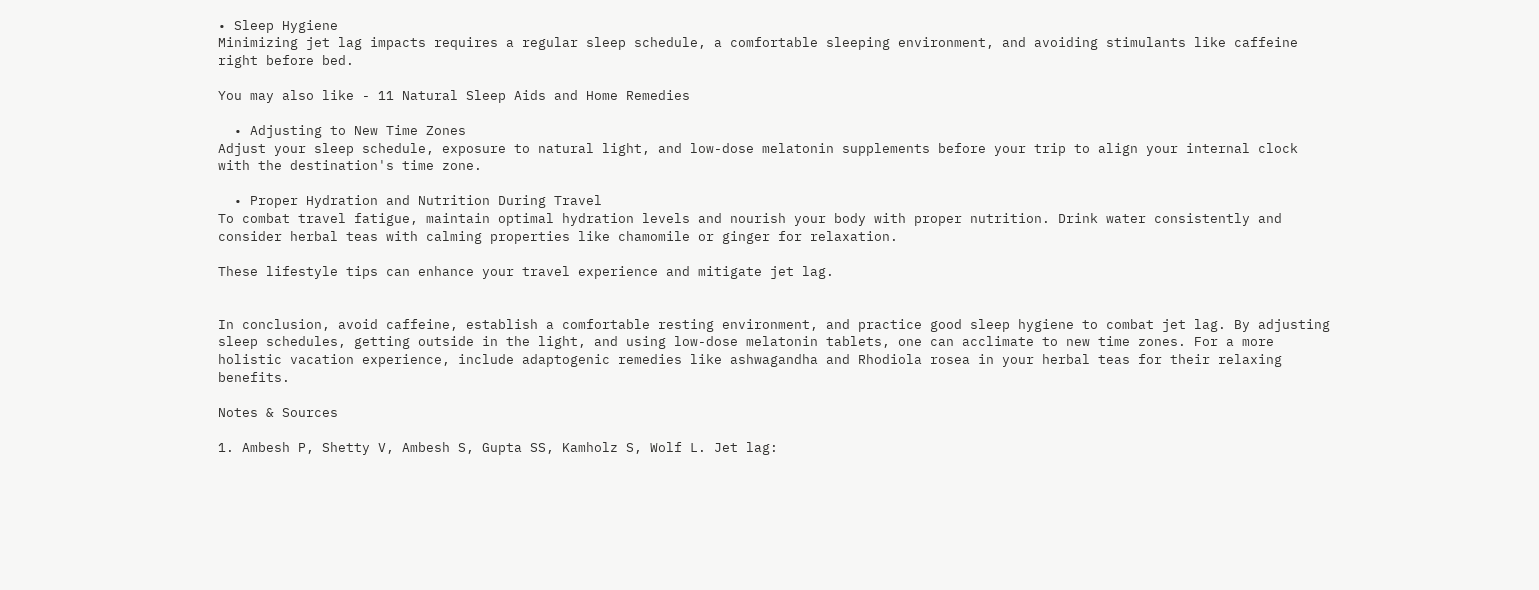• Sleep Hygiene
Minimizing jet lag impacts requires a regular sleep schedule, a comfortable sleeping environment, and avoiding stimulants like caffeine right before bed.

You may also like - 11 Natural Sleep Aids and Home Remedies

  • Adjusting to New Time Zones
Adjust your sleep schedule, exposure to natural light, and low-dose melatonin supplements before your trip to align your internal clock with the destination's time zone.

  • Proper Hydration and Nutrition During Travel
To combat travel fatigue, maintain optimal hydration levels and nourish your body with proper nutrition. Drink water consistently and consider herbal teas with calming properties like chamomile or ginger for relaxation.

These lifestyle tips can enhance your travel experience and mitigate jet lag.


In conclusion, avoid caffeine, establish a comfortable resting environment, and practice good sleep hygiene to combat jet lag. By adjusting sleep schedules, getting outside in the light, and using low-dose melatonin tablets, one can acclimate to new time zones. For a more holistic vacation experience, include adaptogenic remedies like ashwagandha and Rhodiola rosea in your herbal teas for their relaxing benefits.

Notes & Sources

1. Ambesh P, Shetty V, Ambesh S, Gupta SS, Kamholz S, Wolf L. Jet lag: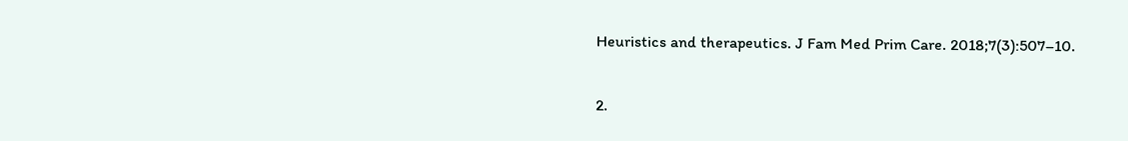Heuristics and therapeutics. J Fam Med Prim Care. 2018;7(3):507–10.

2.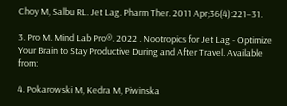Choy M, Salbu RL. Jet Lag. Pharm Ther. 2011 Apr;36(4):221–31.

3. Pro M. Mind Lab Pro®. 2022 . Nootropics for Jet Lag - Optimize Your Brain to Stay Productive During and After Travel. Available from:

4. Pokarowski M, Kedra M, Piwinska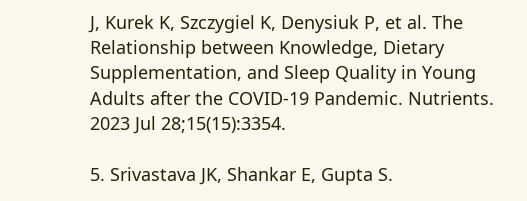J, Kurek K, Szczygiel K, Denysiuk P, et al. The Relationship between Knowledge, Dietary Supplementation, and Sleep Quality in Young Adults after the COVID-19 Pandemic. Nutrients. 2023 Jul 28;15(15):3354.

5. Srivastava JK, Shankar E, Gupta S.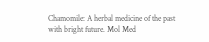Chamomile: A herbal medicine of the past with bright future. Mol Med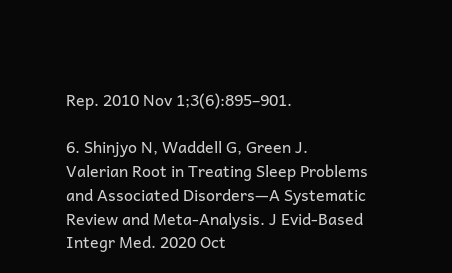Rep. 2010 Nov 1;3(6):895–901.

6. Shinjyo N, Waddell G, Green J. Valerian Root in Treating Sleep Problems and Associated Disorders—A Systematic Review and Meta-Analysis. J Evid-Based Integr Med. 2020 Oct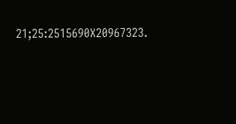21;25:2515690X20967323.